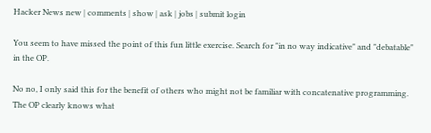Hacker News new | comments | show | ask | jobs | submit login

You seem to have missed the point of this fun little exercise. Search for "in no way indicative" and "debatable" in the OP.

No no, I only said this for the benefit of others who might not be familiar with concatenative programming. The OP clearly knows what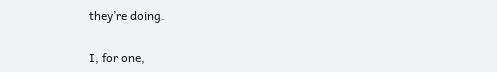they’re doing.

I, for one,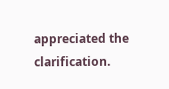appreciated the clarification.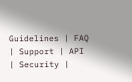Guidelines | FAQ | Support | API | Security |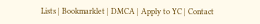Lists | Bookmarklet | DMCA | Apply to YC | Contact